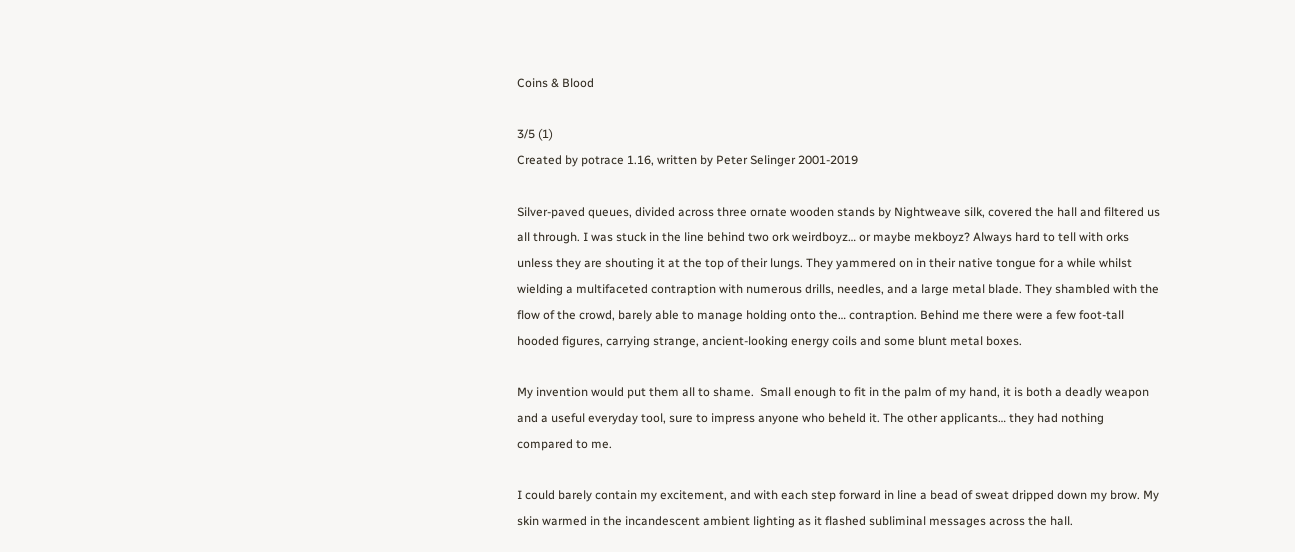Coins & Blood

3/5 (1)
Created by potrace 1.16, written by Peter Selinger 2001-2019

Silver-paved queues, divided across three ornate wooden stands by Nightweave silk, covered the hall and filtered us all through. I was stuck in the line behind two ork weirdboyz… or maybe mekboyz? Always hard to tell with orks unless they are shouting it at the top of their lungs. They yammered on in their native tongue for a while whilst wielding a multifaceted contraption with numerous drills, needles, and a large metal blade. They shambled with the flow of the crowd, barely able to manage holding onto the… contraption. Behind me there were a few foot-tall hooded figures, carrying strange, ancient-looking energy coils and some blunt metal boxes.

My invention would put them all to shame.  Small enough to fit in the palm of my hand, it is both a deadly weapon and a useful everyday tool, sure to impress anyone who beheld it. The other applicants… they had nothing compared to me.

I could barely contain my excitement, and with each step forward in line a bead of sweat dripped down my brow. My skin warmed in the incandescent ambient lighting as it flashed subliminal messages across the hall.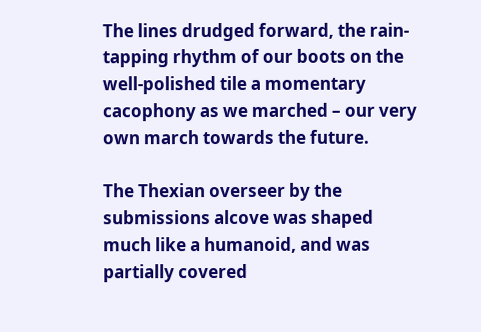The lines drudged forward, the rain-tapping rhythm of our boots on the well-polished tile a momentary cacophony as we marched – our very own march towards the future.

The Thexian overseer by the submissions alcove was shaped much like a humanoid, and was partially covered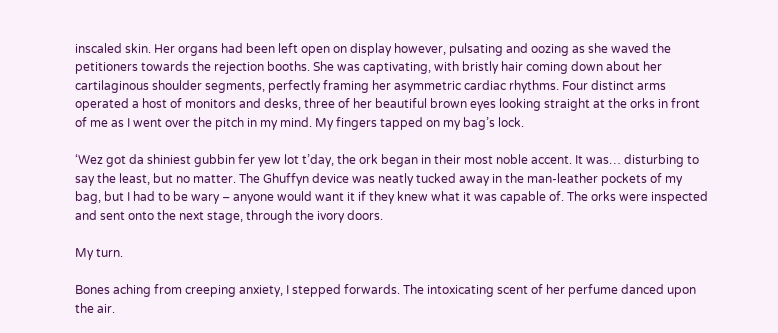inscaled skin. Her organs had been left open on display however, pulsating and oozing as she waved the petitioners towards the rejection booths. She was captivating, with bristly hair coming down about her cartilaginous shoulder segments, perfectly framing her asymmetric cardiac rhythms. Four distinct arms operated a host of monitors and desks, three of her beautiful brown eyes looking straight at the orks in front of me as I went over the pitch in my mind. My fingers tapped on my bag’s lock.

‘Wez got da shiniest gubbin fer yew lot t’day, the ork began in their most noble accent. It was… disturbing to say the least, but no matter. The Ghuffyn device was neatly tucked away in the man-leather pockets of my bag, but I had to be wary – anyone would want it if they knew what it was capable of. The orks were inspected and sent onto the next stage, through the ivory doors.

My turn.

Bones aching from creeping anxiety, I stepped forwards. The intoxicating scent of her perfume danced upon the air.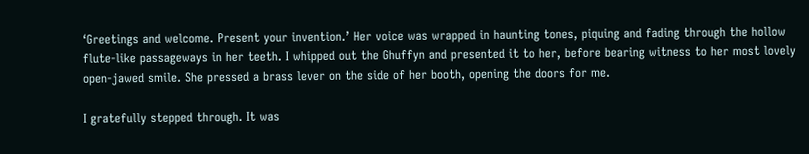‘Greetings and welcome. Present your invention.’ Her voice was wrapped in haunting tones, piquing and fading through the hollow flute-like passageways in her teeth. I whipped out the Ghuffyn and presented it to her, before bearing witness to her most lovely open-jawed smile. She pressed a brass lever on the side of her booth, opening the doors for me.

I gratefully stepped through. It was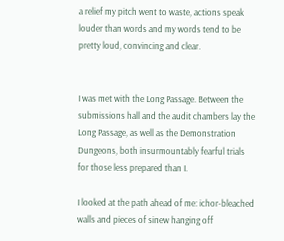a relief my pitch went to waste, actions speak louder than words and my words tend to be pretty loud, convincing and clear.


I was met with the Long Passage. Between the submissions hall and the audit chambers lay the Long Passage, as well as the Demonstration Dungeons, both insurmountably fearful trials for those less prepared than I.

I looked at the path ahead of me: ichor-bleached walls and pieces of sinew hanging off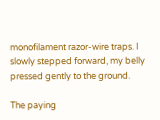monofilament razor-wire traps. I slowly stepped forward, my belly pressed gently to the ground.

The paying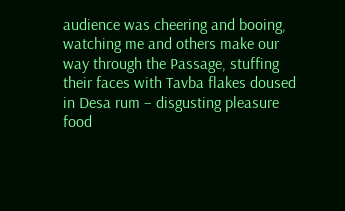audience was cheering and booing, watching me and others make our way through the Passage, stuffing their faces with Tavba flakes doused in Desa rum – disgusting pleasure food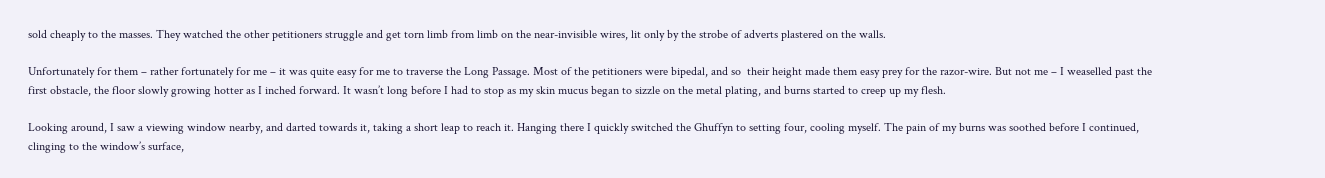sold cheaply to the masses. They watched the other petitioners struggle and get torn limb from limb on the near-invisible wires, lit only by the strobe of adverts plastered on the walls.

Unfortunately for them – rather fortunately for me – it was quite easy for me to traverse the Long Passage. Most of the petitioners were bipedal, and so  their height made them easy prey for the razor-wire. But not me – I weaselled past the first obstacle, the floor slowly growing hotter as I inched forward. It wasn’t long before I had to stop as my skin mucus began to sizzle on the metal plating, and burns started to creep up my flesh.

Looking around, I saw a viewing window nearby, and darted towards it, taking a short leap to reach it. Hanging there I quickly switched the Ghuffyn to setting four, cooling myself. The pain of my burns was soothed before I continued, clinging to the window’s surface,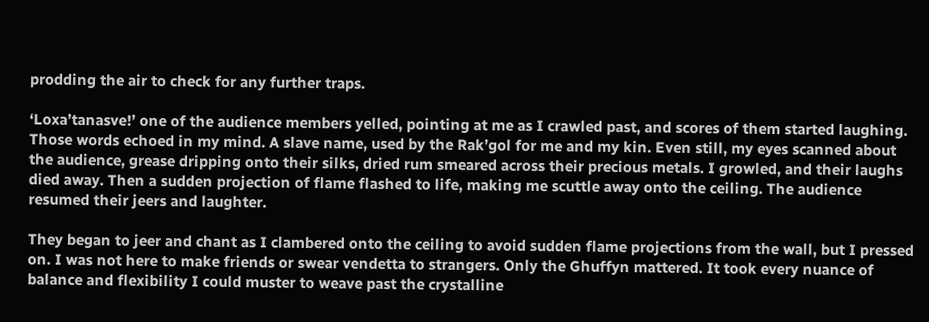prodding the air to check for any further traps.

‘Loxa’tanasve!’ one of the audience members yelled, pointing at me as I crawled past, and scores of them started laughing. Those words echoed in my mind. A slave name, used by the Rak’gol for me and my kin. Even still, my eyes scanned about the audience, grease dripping onto their silks, dried rum smeared across their precious metals. I growled, and their laughs died away. Then a sudden projection of flame flashed to life, making me scuttle away onto the ceiling. The audience resumed their jeers and laughter.

They began to jeer and chant as I clambered onto the ceiling to avoid sudden flame projections from the wall, but I pressed on. I was not here to make friends or swear vendetta to strangers. Only the Ghuffyn mattered. It took every nuance of balance and flexibility I could muster to weave past the crystalline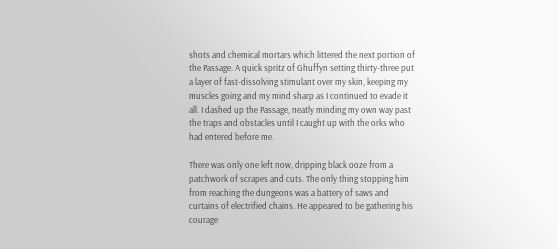shots and chemical mortars which littered the next portion of the Passage. A quick spritz of Ghuffyn setting thirty-three put a layer of fast-dissolving stimulant over my skin, keeping my muscles going and my mind sharp as I continued to evade it all. I dashed up the Passage, neatly minding my own way past the traps and obstacles until I caught up with the orks who had entered before me.

There was only one left now, dripping black ooze from a patchwork of scrapes and cuts. The only thing stopping him from reaching the dungeons was a battery of saws and curtains of electrified chains. He appeared to be gathering his courage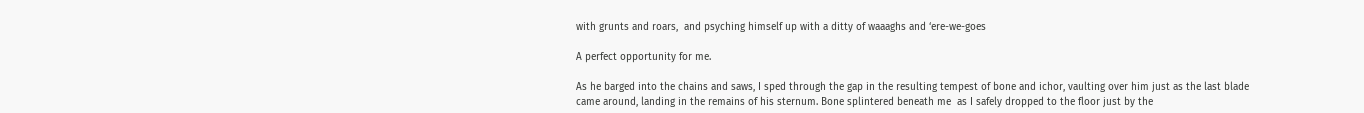with grunts and roars,  and psyching himself up with a ditty of waaaghs and ‘ere-we-goes

A perfect opportunity for me.

As he barged into the chains and saws, I sped through the gap in the resulting tempest of bone and ichor, vaulting over him just as the last blade came around, landing in the remains of his sternum. Bone splintered beneath me  as I safely dropped to the floor just by the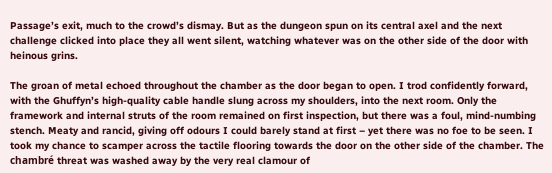Passage’s exit, much to the crowd’s dismay. But as the dungeon spun on its central axel and the next challenge clicked into place they all went silent, watching whatever was on the other side of the door with heinous grins.

The groan of metal echoed throughout the chamber as the door began to open. I trod confidently forward, with the Ghuffyn’s high-quality cable handle slung across my shoulders, into the next room. Only the framework and internal struts of the room remained on first inspection, but there was a foul, mind-numbing stench. Meaty and rancid, giving off odours I could barely stand at first – yet there was no foe to be seen. I took my chance to scamper across the tactile flooring towards the door on the other side of the chamber. The chambré threat was washed away by the very real clamour of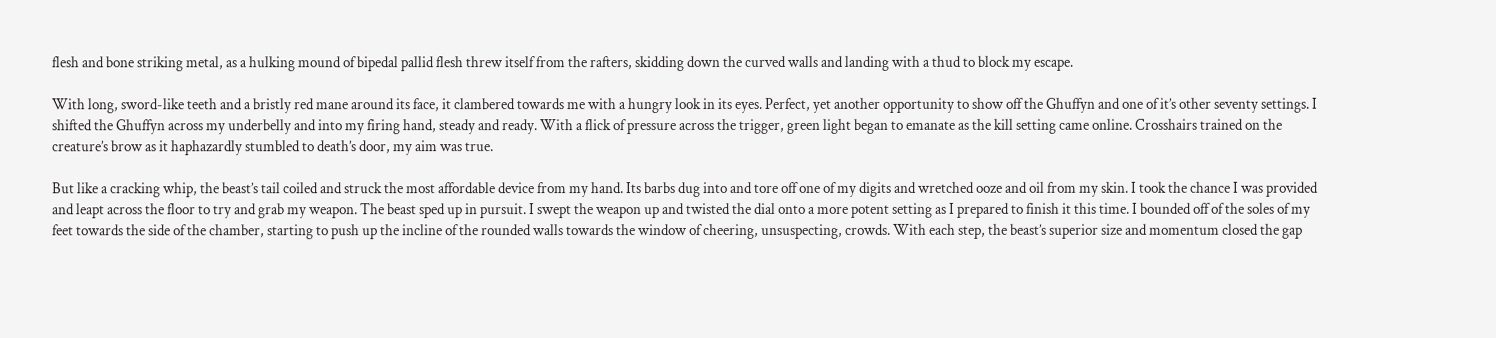flesh and bone striking metal, as a hulking mound of bipedal pallid flesh threw itself from the rafters, skidding down the curved walls and landing with a thud to block my escape.

With long, sword-like teeth and a bristly red mane around its face, it clambered towards me with a hungry look in its eyes. Perfect, yet another opportunity to show off the Ghuffyn and one of it’s other seventy settings. I shifted the Ghuffyn across my underbelly and into my firing hand, steady and ready. With a flick of pressure across the trigger, green light began to emanate as the kill setting came online. Crosshairs trained on the creature’s brow as it haphazardly stumbled to death’s door, my aim was true.

But like a cracking whip, the beast’s tail coiled and struck the most affordable device from my hand. Its barbs dug into and tore off one of my digits and wretched ooze and oil from my skin. I took the chance I was provided and leapt across the floor to try and grab my weapon. The beast sped up in pursuit. I swept the weapon up and twisted the dial onto a more potent setting as I prepared to finish it this time. I bounded off of the soles of my feet towards the side of the chamber, starting to push up the incline of the rounded walls towards the window of cheering, unsuspecting, crowds. With each step, the beast’s superior size and momentum closed the gap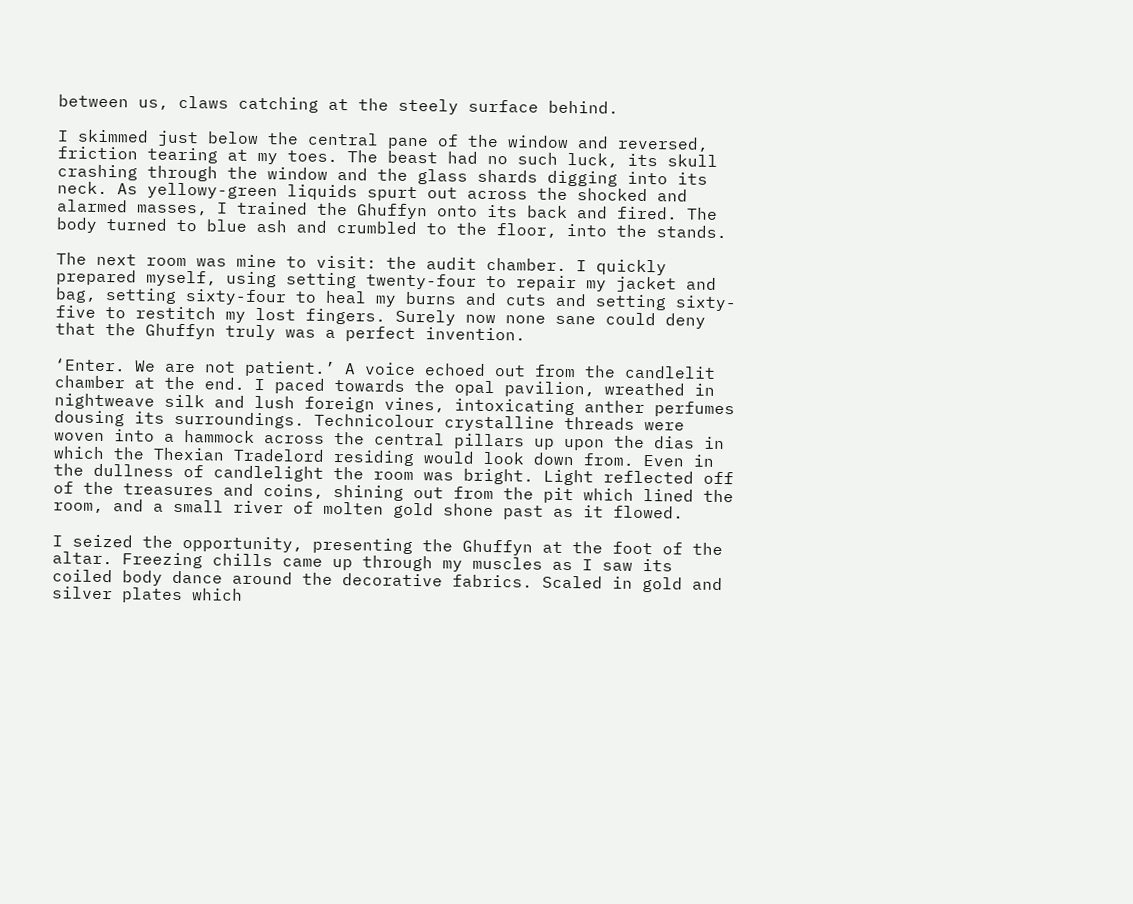between us, claws catching at the steely surface behind.

I skimmed just below the central pane of the window and reversed, friction tearing at my toes. The beast had no such luck, its skull crashing through the window and the glass shards digging into its neck. As yellowy-green liquids spurt out across the shocked and alarmed masses, I trained the Ghuffyn onto its back and fired. The body turned to blue ash and crumbled to the floor, into the stands.

The next room was mine to visit: the audit chamber. I quickly prepared myself, using setting twenty-four to repair my jacket and bag, setting sixty-four to heal my burns and cuts and setting sixty-five to restitch my lost fingers. Surely now none sane could deny that the Ghuffyn truly was a perfect invention.

‘Enter. We are not patient.’ A voice echoed out from the candlelit chamber at the end. I paced towards the opal pavilion, wreathed in nightweave silk and lush foreign vines, intoxicating anther perfumes dousing its surroundings. Technicolour crystalline threads were woven into a hammock across the central pillars up upon the dias in which the Thexian Tradelord residing would look down from. Even in the dullness of candlelight the room was bright. Light reflected off of the treasures and coins, shining out from the pit which lined the room, and a small river of molten gold shone past as it flowed.

I seized the opportunity, presenting the Ghuffyn at the foot of the altar. Freezing chills came up through my muscles as I saw its coiled body dance around the decorative fabrics. Scaled in gold and silver plates which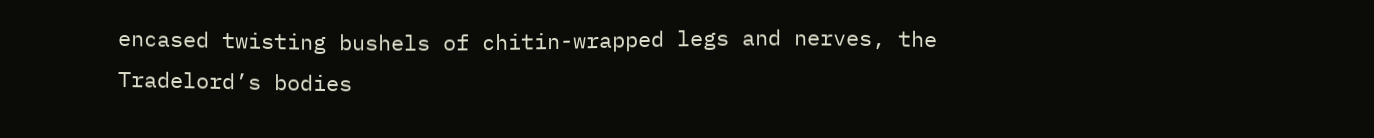encased twisting bushels of chitin-wrapped legs and nerves, the Tradelord’s bodies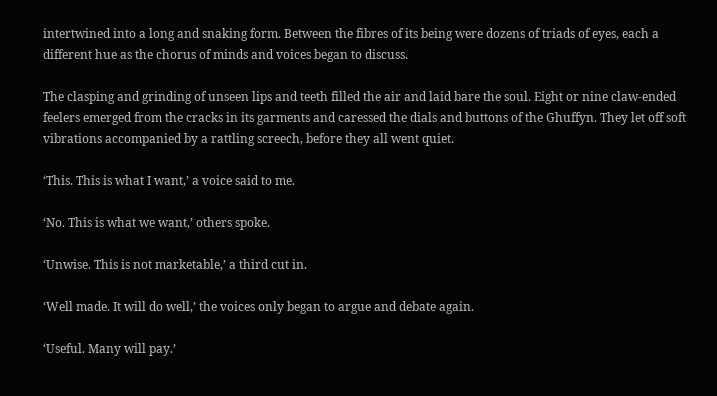intertwined into a long and snaking form. Between the fibres of its being were dozens of triads of eyes, each a different hue as the chorus of minds and voices began to discuss.

The clasping and grinding of unseen lips and teeth filled the air and laid bare the soul. Eight or nine claw-ended feelers emerged from the cracks in its garments and caressed the dials and buttons of the Ghuffyn. They let off soft vibrations accompanied by a rattling screech, before they all went quiet.

‘This. This is what I want,’ a voice said to me.

‘No. This is what we want,’ others spoke.

‘Unwise. This is not marketable,’ a third cut in.

‘Well made. It will do well,’ the voices only began to argue and debate again.

‘Useful. Many will pay.’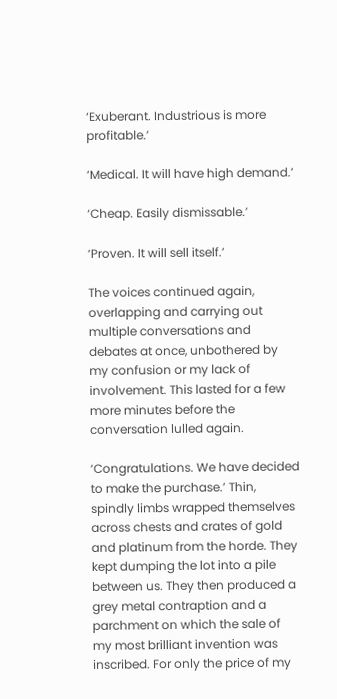‘Exuberant. Industrious is more profitable.’

‘Medical. It will have high demand.’

‘Cheap. Easily dismissable.’

‘Proven. It will sell itself.’

The voices continued again, overlapping and carrying out multiple conversations and debates at once, unbothered by my confusion or my lack of involvement. This lasted for a few more minutes before the conversation lulled again.

‘Congratulations. We have decided to make the purchase.’ Thin, spindly limbs wrapped themselves across chests and crates of gold and platinum from the horde. They kept dumping the lot into a pile between us. They then produced a grey metal contraption and a parchment on which the sale of my most brilliant invention was inscribed. For only the price of my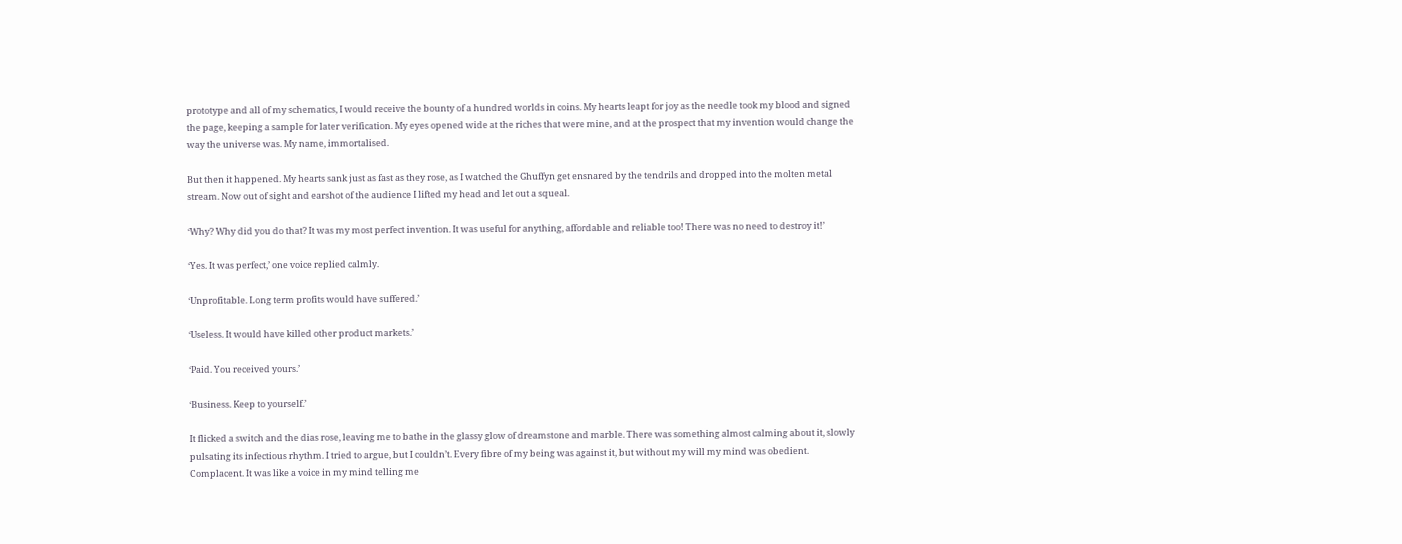prototype and all of my schematics, I would receive the bounty of a hundred worlds in coins. My hearts leapt for joy as the needle took my blood and signed the page, keeping a sample for later verification. My eyes opened wide at the riches that were mine, and at the prospect that my invention would change the way the universe was. My name, immortalised.

But then it happened. My hearts sank just as fast as they rose, as I watched the Ghuffyn get ensnared by the tendrils and dropped into the molten metal stream. Now out of sight and earshot of the audience I lifted my head and let out a squeal.

‘Why? Why did you do that? It was my most perfect invention. It was useful for anything, affordable and reliable too! There was no need to destroy it!’

‘Yes. It was perfect,’ one voice replied calmly.

‘Unprofitable. Long term profits would have suffered.’

‘Useless. It would have killed other product markets.’

‘Paid. You received yours.’

‘Business. Keep to yourself.’

It flicked a switch and the dias rose, leaving me to bathe in the glassy glow of dreamstone and marble. There was something almost calming about it, slowly pulsating its infectious rhythm. I tried to argue, but I couldn’t. Every fibre of my being was against it, but without my will my mind was obedient. Complacent. It was like a voice in my mind telling me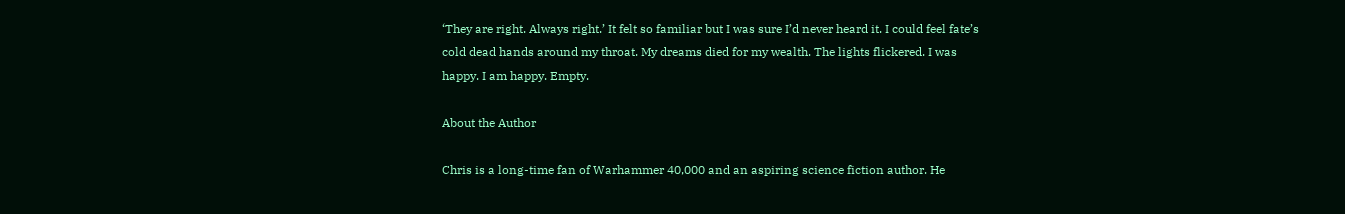‘They are right. Always right.’ It felt so familiar but I was sure I’d never heard it. I could feel fate’s cold dead hands around my throat. My dreams died for my wealth. The lights flickered. I was happy. I am happy. Empty.

About the Author

Chris is a long-time fan of Warhammer 40,000 and an aspiring science fiction author. He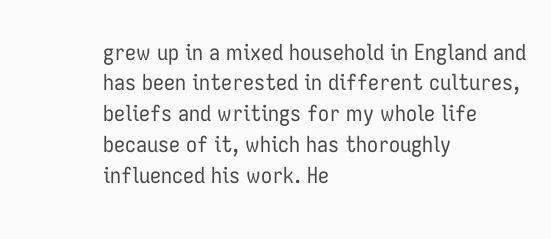grew up in a mixed household in England and has been interested in different cultures, beliefs and writings for my whole life because of it, which has thoroughly influenced his work. He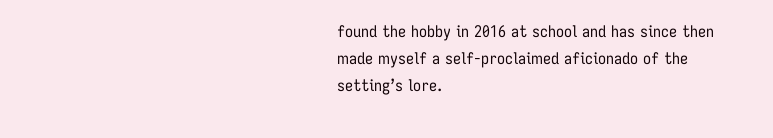found the hobby in 2016 at school and has since then made myself a self-proclaimed aficionado of the setting’s lore.